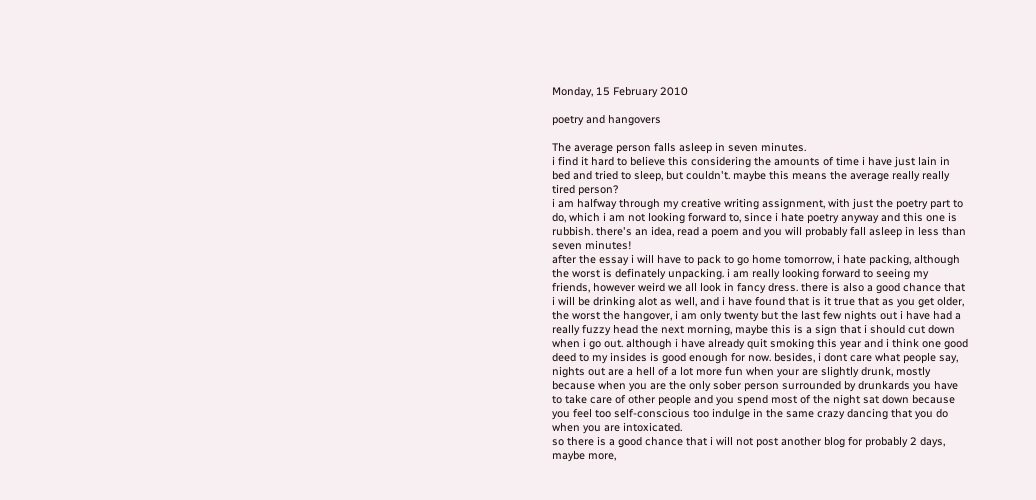Monday, 15 February 2010

poetry and hangovers

The average person falls asleep in seven minutes.
i find it hard to believe this considering the amounts of time i have just lain in bed and tried to sleep, but couldn't. maybe this means the average really really tired person?
i am halfway through my creative writing assignment, with just the poetry part to do, which i am not looking forward to, since i hate poetry anyway and this one is rubbish. there's an idea, read a poem and you will probably fall asleep in less than seven minutes!
after the essay i will have to pack to go home tomorrow, i hate packing, although the worst is definately unpacking. i am really looking forward to seeing my friends, however weird we all look in fancy dress. there is also a good chance that i will be drinking alot as well, and i have found that is it true that as you get older, the worst the hangover, i am only twenty but the last few nights out i have had a really fuzzy head the next morning, maybe this is a sign that i should cut down when i go out. although i have already quit smoking this year and i think one good deed to my insides is good enough for now. besides, i dont care what people say, nights out are a hell of a lot more fun when your are slightly drunk, mostly because when you are the only sober person surrounded by drunkards you have to take care of other people and you spend most of the night sat down because you feel too self-conscious too indulge in the same crazy dancing that you do when you are intoxicated.
so there is a good chance that i will not post another blog for probably 2 days, maybe more,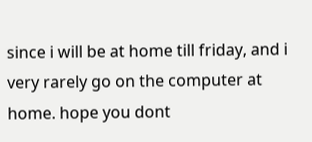since i will be at home till friday, and i very rarely go on the computer at home. hope you dont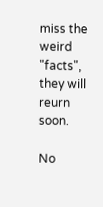miss the weird "facts", they will reurn soon.

No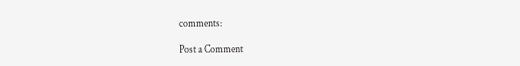comments:

Post a Comment